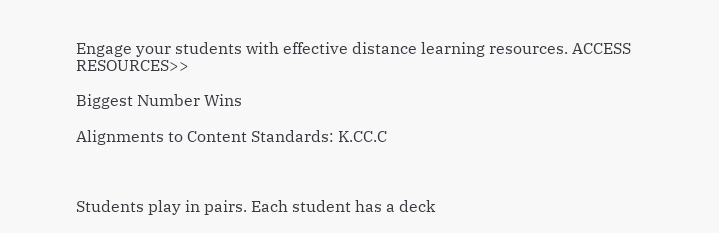Engage your students with effective distance learning resources. ACCESS RESOURCES>>

Biggest Number Wins

Alignments to Content Standards: K.CC.C



Students play in pairs. Each student has a deck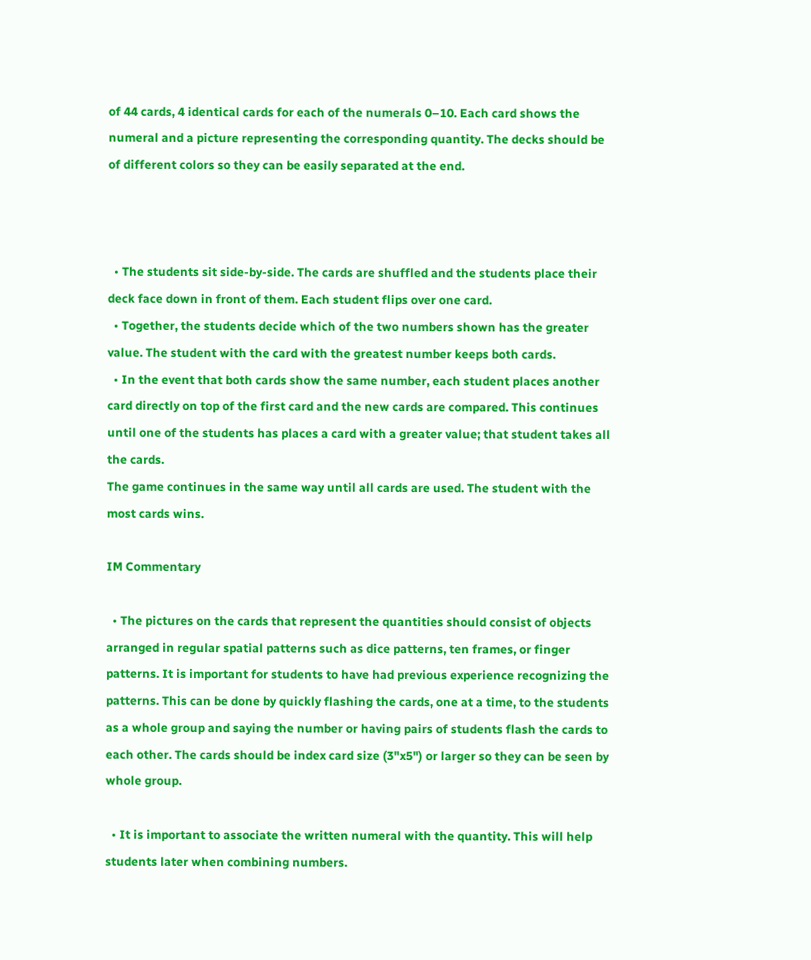of 44 cards, 4 identical cards for each of the numerals 0–10. Each card shows the numeral and a picture representing the corresponding quantity. The decks should be of different colors so they can be easily separated at the end.



  • The students sit side-by-side. The cards are shuffled and the students place their deck face down in front of them. Each student flips over one card.
  • Together, the students decide which of the two numbers shown has the greater value. The student with the card with the greatest number keeps both cards.
  • In the event that both cards show the same number, each student places another card directly on top of the first card and the new cards are compared. This continues until one of the students has places a card with a greater value; that student takes all the cards.
The game continues in the same way until all cards are used. The student with the most cards wins.

IM Commentary

  • The pictures on the cards that represent the quantities should consist of objects arranged in regular spatial patterns such as dice patterns, ten frames, or finger patterns. It is important for students to have had previous experience recognizing the patterns. This can be done by quickly flashing the cards, one at a time, to the students as a whole group and saying the number or having pairs of students flash the cards to each other. The cards should be index card size (3"x5") or larger so they can be seen by whole group.

  • It is important to associate the written numeral with the quantity. This will help students later when combining numbers.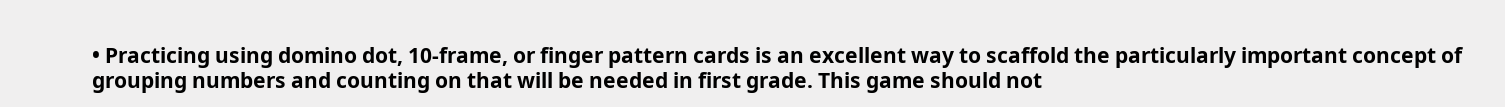• Practicing using domino dot, 10-frame, or finger pattern cards is an excellent way to scaffold the particularly important concept of grouping numbers and counting on that will be needed in first grade. This game should not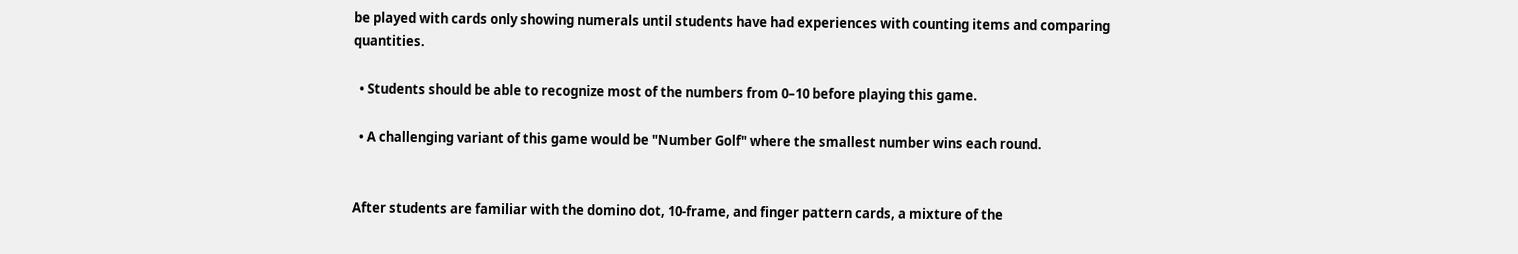be played with cards only showing numerals until students have had experiences with counting items and comparing quantities.

  • Students should be able to recognize most of the numbers from 0–10 before playing this game.

  • A challenging variant of this game would be "Number Golf" where the smallest number wins each round.


After students are familiar with the domino dot, 10-frame, and finger pattern cards, a mixture of the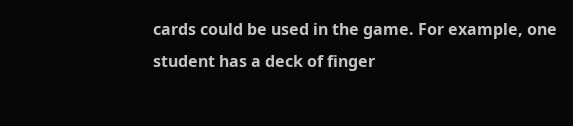cards could be used in the game. For example, one student has a deck of finger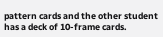pattern cards and the other student has a deck of 10-frame cards.